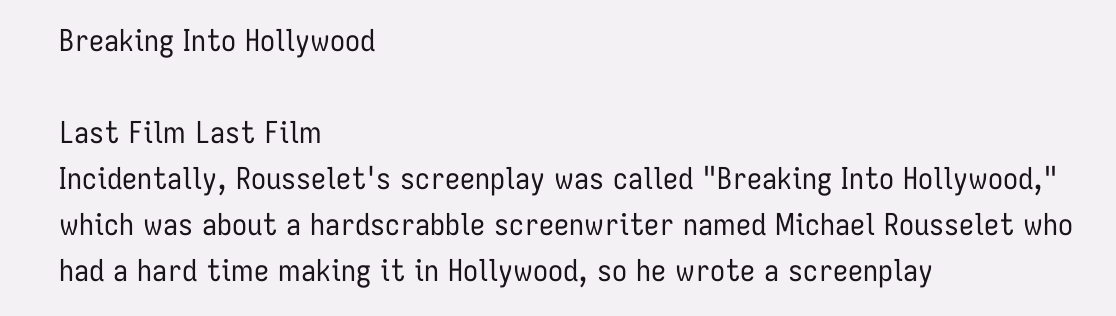Breaking Into Hollywood

Last Film Last Film
Incidentally, Rousselet's screenplay was called "Breaking Into Hollywood," which was about a hardscrabble screenwriter named Michael Rousselet who had a hard time making it in Hollywood, so he wrote a screenplay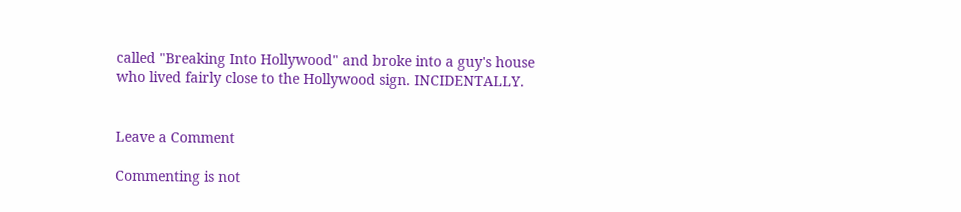called "Breaking Into Hollywood" and broke into a guy's house who lived fairly close to the Hollywood sign. INCIDENTALLY.


Leave a Comment

Commenting is not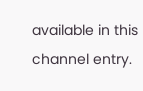available in this channel entry.